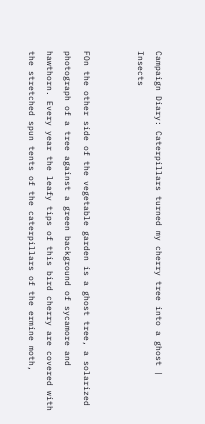Campaign Diary: Caterpillars turned my cherry tree into a ghost | Insects


FOn the other side of the vegetable garden is a ghost tree, a solarized photograph of a tree against a green background of sycamore and hawthorn. Every year the leafy tips of this bird cherry are covered with the stretched spun tents of the caterpillars of the ermine moth,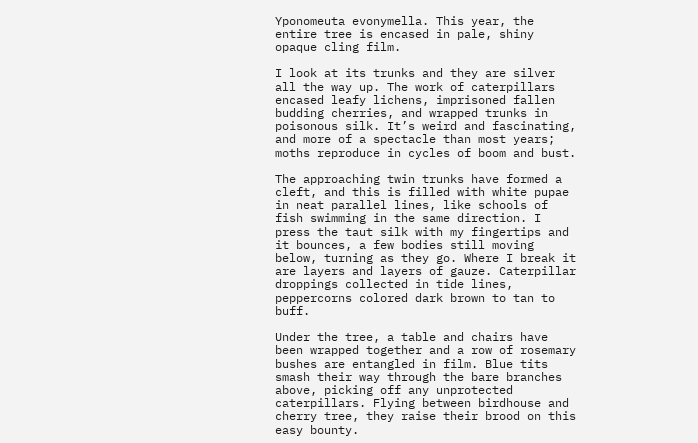Yponomeuta evonymella. This year, the entire tree is encased in pale, shiny opaque cling film.

I look at its trunks and they are silver all the way up. The work of caterpillars encased leafy lichens, imprisoned fallen budding cherries, and wrapped trunks in poisonous silk. It’s weird and fascinating, and more of a spectacle than most years; moths reproduce in cycles of boom and bust.

The approaching twin trunks have formed a cleft, and this is filled with white pupae in neat parallel lines, like schools of fish swimming in the same direction. I press the taut silk with my fingertips and it bounces, a few bodies still moving below, turning as they go. Where I break it are layers and layers of gauze. Caterpillar droppings collected in tide lines, peppercorns colored dark brown to tan to buff.

Under the tree, a table and chairs have been wrapped together and a row of rosemary bushes are entangled in film. Blue tits smash their way through the bare branches above, picking off any unprotected caterpillars. Flying between birdhouse and cherry tree, they raise their brood on this easy bounty.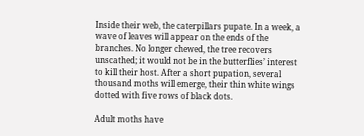Inside their web, the caterpillars pupate. In a week, a wave of leaves will appear on the ends of the branches. No longer chewed, the tree recovers unscathed; it would not be in the butterflies’ interest to kill their host. After a short pupation, several thousand moths will emerge, their thin white wings dotted with five rows of black dots.

Adult moths have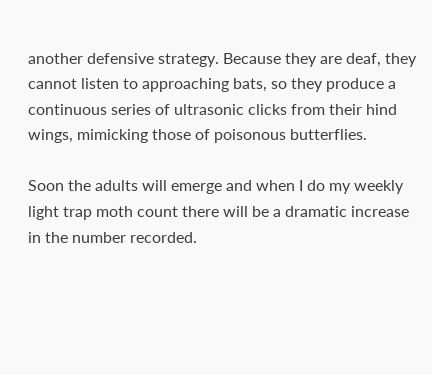another defensive strategy. Because they are deaf, they cannot listen to approaching bats, so they produce a continuous series of ultrasonic clicks from their hind wings, mimicking those of poisonous butterflies.

Soon the adults will emerge and when I do my weekly light trap moth count there will be a dramatic increase in the number recorded.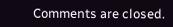Comments are closed.